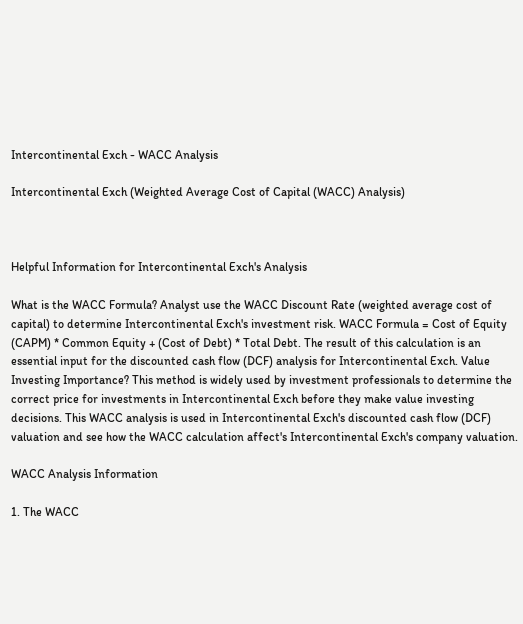Intercontinental Exch - WACC Analysis

Intercontinental Exch (Weighted Average Cost of Capital (WACC) Analysis)



Helpful Information for Intercontinental Exch's Analysis

What is the WACC Formula? Analyst use the WACC Discount Rate (weighted average cost of capital) to determine Intercontinental Exch's investment risk. WACC Formula = Cost of Equity (CAPM) * Common Equity + (Cost of Debt) * Total Debt. The result of this calculation is an essential input for the discounted cash flow (DCF) analysis for Intercontinental Exch. Value Investing Importance? This method is widely used by investment professionals to determine the correct price for investments in Intercontinental Exch before they make value investing decisions. This WACC analysis is used in Intercontinental Exch's discounted cash flow (DCF) valuation and see how the WACC calculation affect's Intercontinental Exch's company valuation.

WACC Analysis Information

1. The WACC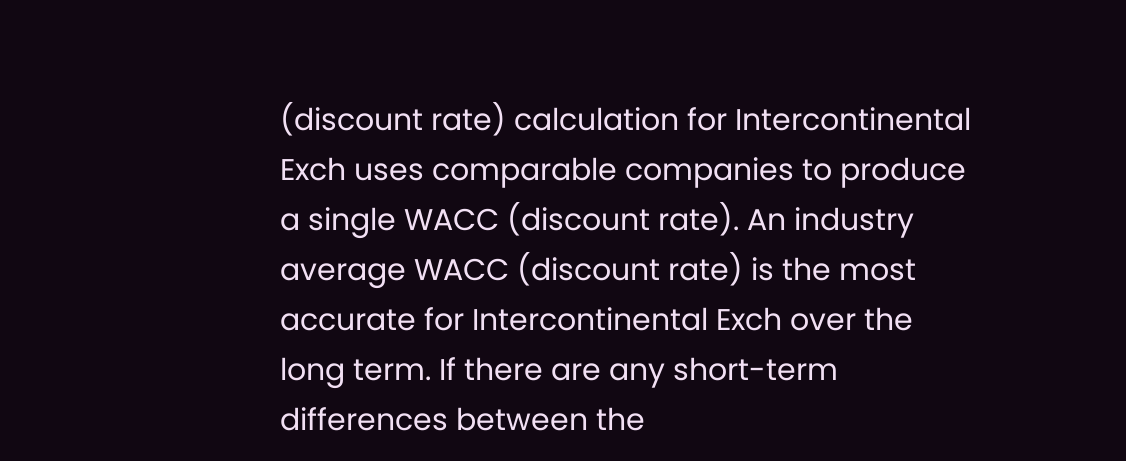(discount rate) calculation for Intercontinental Exch uses comparable companies to produce a single WACC (discount rate). An industry average WACC (discount rate) is the most accurate for Intercontinental Exch over the long term. If there are any short-term differences between the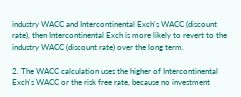industry WACC and Intercontinental Exch's WACC (discount rate), then Intercontinental Exch is more likely to revert to the industry WACC (discount rate) over the long term.

2. The WACC calculation uses the higher of Intercontinental Exch's WACC or the risk free rate, because no investment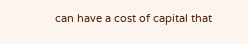can have a cost of capital that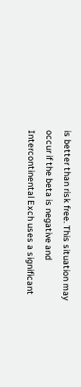is better than risk free. This situation may occur if the beta is negative and Intercontinental Exch uses a significant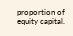proportion of equity capital.